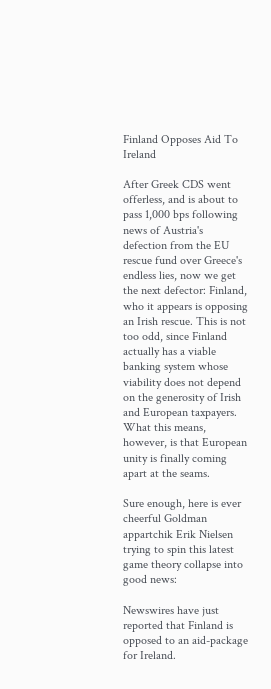Finland Opposes Aid To Ireland

After Greek CDS went offerless, and is about to pass 1,000 bps following news of Austria's defection from the EU rescue fund over Greece's endless lies, now we get the next defector: Finland, who it appears is opposing an Irish rescue. This is not too odd, since Finland actually has a viable banking system whose viability does not depend on the generosity of Irish and European taxpayers. What this means, however, is that European unity is finally coming apart at the seams.

Sure enough, here is ever cheerful Goldman appartchik Erik Nielsen trying to spin this latest game theory collapse into good news:

Newswires have just reported that Finland is opposed to an aid-package for Ireland.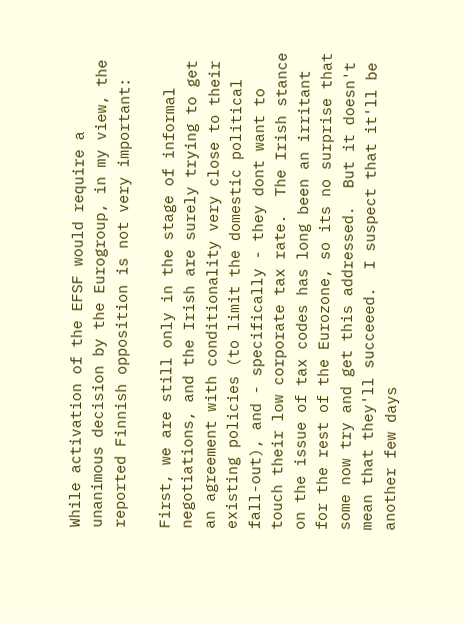While activation of the EFSF would require a unanimous decision by the Eurogroup, in my view, the reported Finnish opposition is not very important:

First, we are still only in the stage of informal negotiations, and the Irish are surely trying to get an agreement with conditionality very close to their existing policies (to limit the domestic political fall-out), and - specifically - they dont want to touch their low corporate tax rate.  The Irish stance on the issue of tax codes has long been an irritant for the rest of the Eurozone, so its no surprise that some now try and get this addressed.  But it doesn't mean that they'll succeeed.  I suspect that it'll be another few days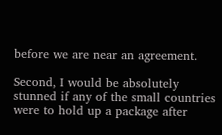before we are near an agreement.

Second, I would be absolutely stunned if any of the small countries were to hold up a package after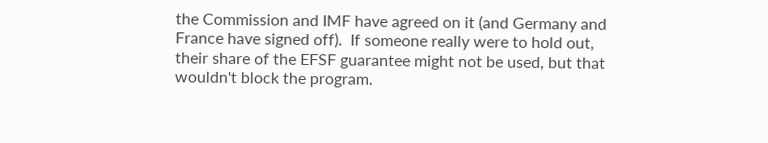the Commission and IMF have agreed on it (and Germany and France have signed off).  If someone really were to hold out, their share of the EFSF guarantee might not be used, but that wouldn't block the program.